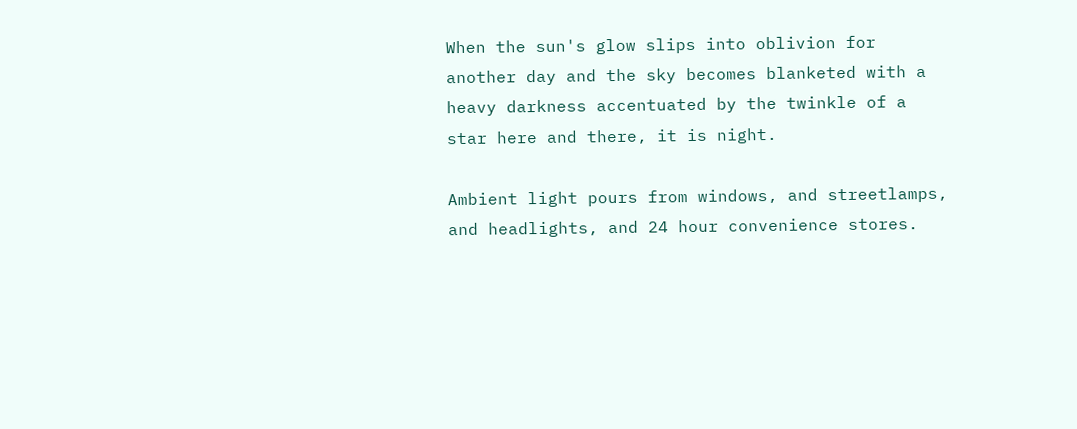When the sun's glow slips into oblivion for another day and the sky becomes blanketed with a heavy darkness accentuated by the twinkle of a star here and there, it is night.

Ambient light pours from windows, and streetlamps, and headlights, and 24 hour convenience stores.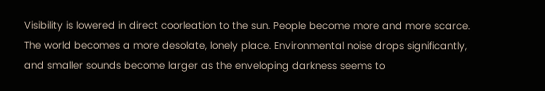Visibility is lowered in direct coorleation to the sun. People become more and more scarce. The world becomes a more desolate, lonely place. Environmental noise drops significantly, and smaller sounds become larger as the enveloping darkness seems to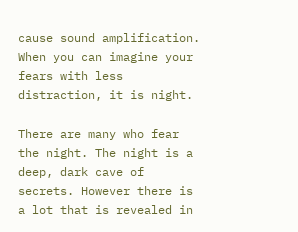cause sound amplification. When you can imagine your fears with less distraction, it is night.

There are many who fear the night. The night is a deep, dark cave of secrets. However there is a lot that is revealed in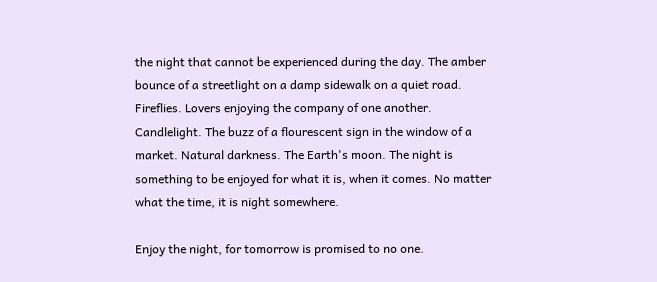the night that cannot be experienced during the day. The amber bounce of a streetlight on a damp sidewalk on a quiet road. Fireflies. Lovers enjoying the company of one another. Candlelight. The buzz of a flourescent sign in the window of a market. Natural darkness. The Earth's moon. The night is something to be enjoyed for what it is, when it comes. No matter what the time, it is night somewhere.

Enjoy the night, for tomorrow is promised to no one.